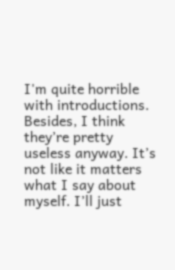I'm quite horrible with introductions. Besides, I think they’re pretty useless anyway. It’s not like it matters what I say about myself. I’ll just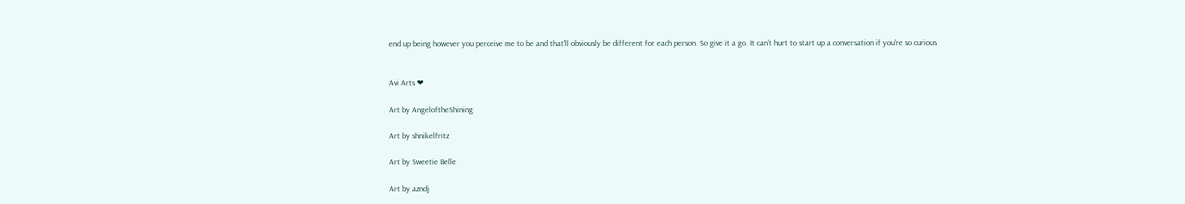end up being however you perceive me to be and that'll obviously be different for each person. So give it a go. It can’t hurt to start up a conversation if you're so curious


Avi Arts ❤

Art by AngeloftheShining

Art by shnikelfritz

Art by Sweetie Belle

Art by azndj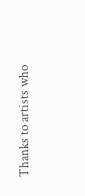Thanks to artists who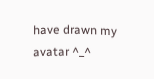have drawn my avatar ^_^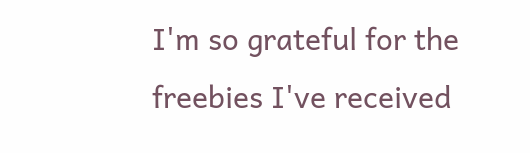I'm so grateful for the freebies I've received